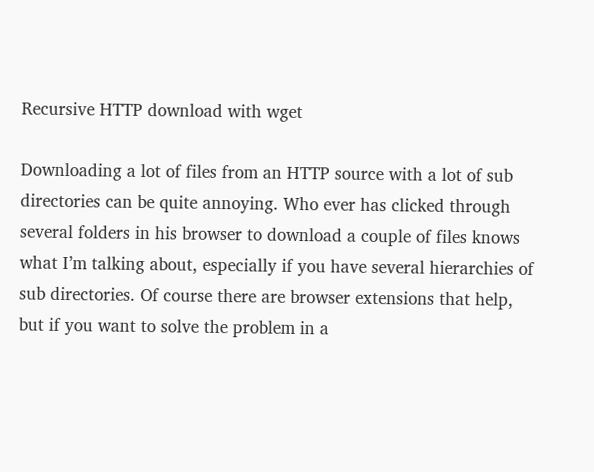Recursive HTTP download with wget

Downloading a lot of files from an HTTP source with a lot of sub directories can be quite annoying. Who ever has clicked through several folders in his browser to download a couple of files knows what I’m talking about, especially if you have several hierarchies of sub directories. Of course there are browser extensions that help, but if you want to solve the problem in a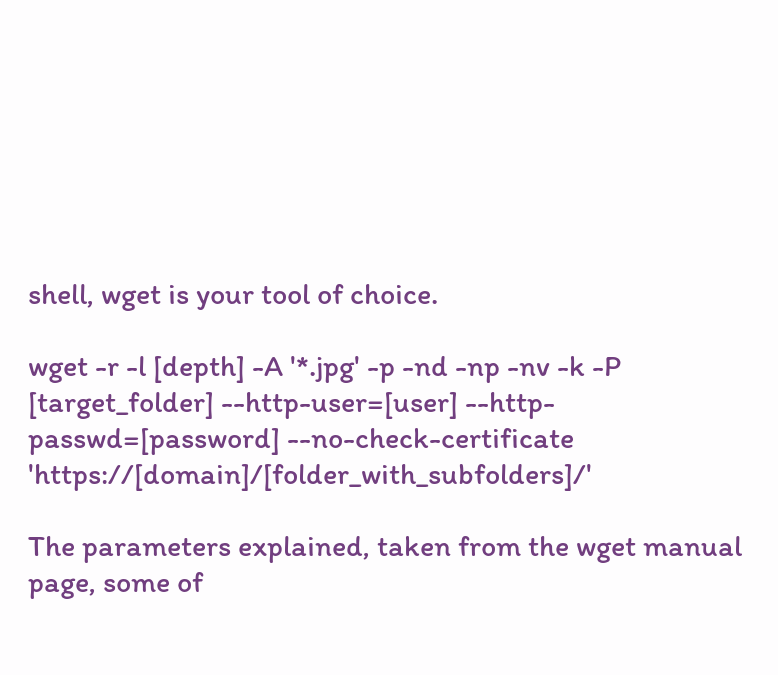shell, wget is your tool of choice.

wget -r -l [depth] -A '*.jpg' -p -nd -np -nv -k -P [target_folder] --http-user=[user] --http-passwd=[password] --no-check-certificate 'https://[domain]/[folder_with_subfolders]/'

The parameters explained, taken from the wget manual page, some of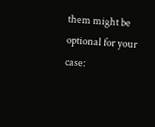them might be optional for your case: